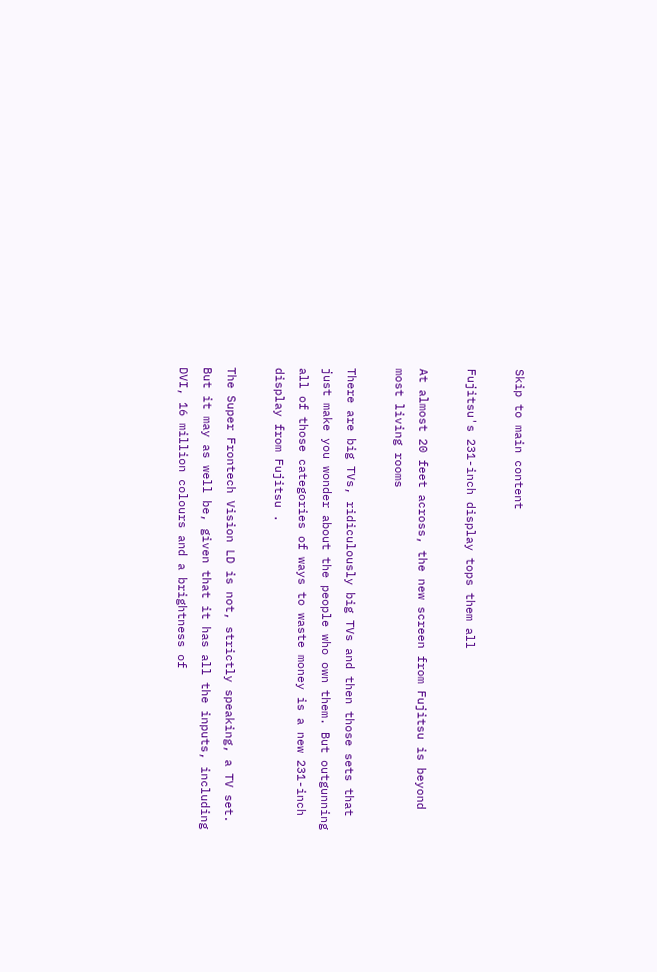Skip to main content

Fujitsu's 231-inch display tops them all

At almost 20 feet across, the new screen from Fujitsu is beyond most living rooms

There are big TVs, ridiculously big TVs and then those sets that just make you wonder about the people who own them. But outgunning all of those categories of ways to waste money is a new 231-inch display from Fujitsu .

The Super Frontech Vision LD is not, strictly speaking, a TV set. But it may as well be, given that it has all the inputs, including DVI, 16 million colours and a brightness of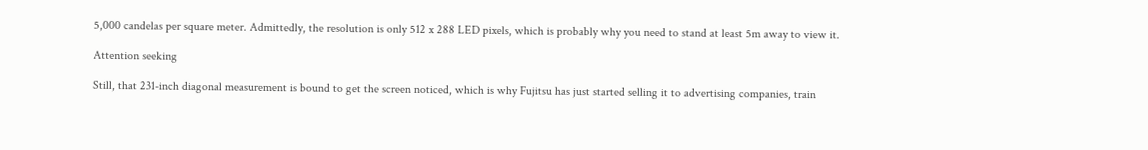5,000 candelas per square meter. Admittedly, the resolution is only 512 x 288 LED pixels, which is probably why you need to stand at least 5m away to view it.

Attention seeking

Still, that 231-inch diagonal measurement is bound to get the screen noticed, which is why Fujitsu has just started selling it to advertising companies, train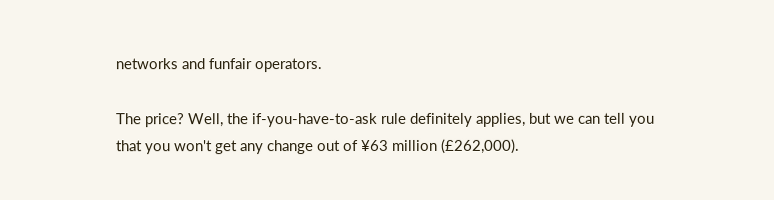networks and funfair operators.

The price? Well, the if-you-have-to-ask rule definitely applies, but we can tell you that you won't get any change out of ¥63 million (£262,000).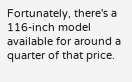Fortunately, there's a 116-inch model available for around a quarter of that price.